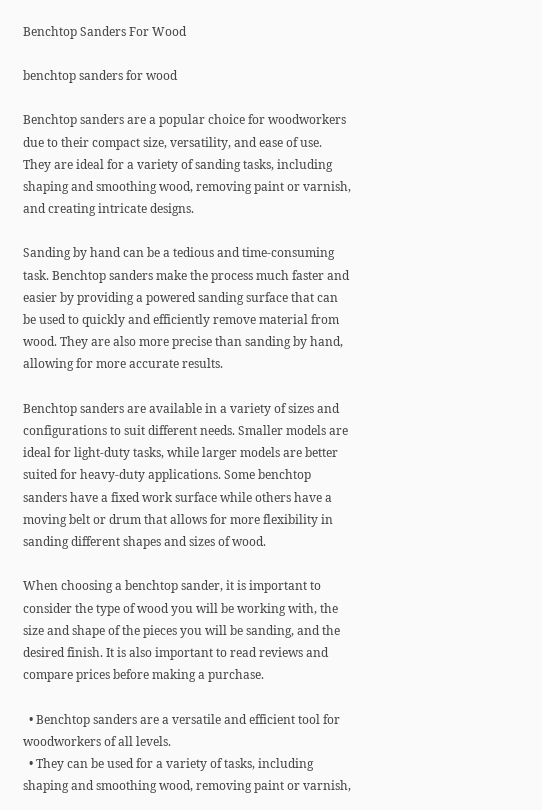Benchtop Sanders For Wood

benchtop sanders for wood

Benchtop sanders are a popular choice for woodworkers due to their compact size, versatility, and ease of use. They are ideal for a variety of sanding tasks, including shaping and smoothing wood, removing paint or varnish, and creating intricate designs.

Sanding by hand can be a tedious and time-consuming task. Benchtop sanders make the process much faster and easier by providing a powered sanding surface that can be used to quickly and efficiently remove material from wood. They are also more precise than sanding by hand, allowing for more accurate results.

Benchtop sanders are available in a variety of sizes and configurations to suit different needs. Smaller models are ideal for light-duty tasks, while larger models are better suited for heavy-duty applications. Some benchtop sanders have a fixed work surface while others have a moving belt or drum that allows for more flexibility in sanding different shapes and sizes of wood.

When choosing a benchtop sander, it is important to consider the type of wood you will be working with, the size and shape of the pieces you will be sanding, and the desired finish. It is also important to read reviews and compare prices before making a purchase.

  • Benchtop sanders are a versatile and efficient tool for woodworkers of all levels.
  • They can be used for a variety of tasks, including shaping and smoothing wood, removing paint or varnish,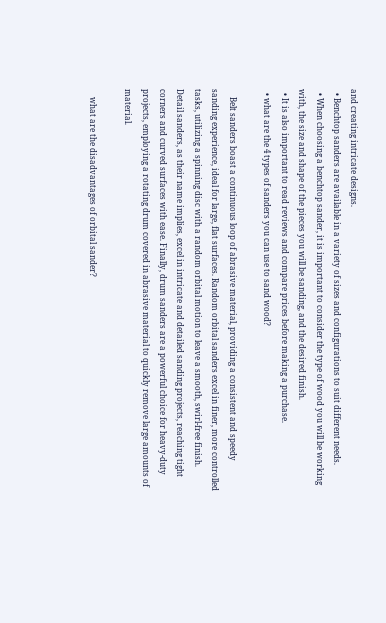and creating intricate designs.
  • Benchtop sanders are available in a variety of sizes and configurations to suit different needs.
  • When choosing a benchtop sander, it is important to consider the type of wood you will be working with, the size and shape of the pieces you will be sanding, and the desired finish.
  • It is also important to read reviews and compare prices before making a purchase.
  • what are the 4 types of sanders you can use to sand wood?

    Belt sanders boast a continuous loop of abrasive material, providing a consistent and speedy sanding experience, ideal for large, flat surfaces. Random orbital sanders excel in finer, more controlled tasks, utilizing a spinning disc with a random orbital motion to leave a smooth, swirl-free finish. Detail sanders, as their name implies, excel in intricate and detailed sanding projects, reaching tight corners and curved surfaces with ease. Finally, drum sanders are a powerful choice for heavy-duty projects, employing a rotating drum covered in abrasive material to quickly remove large amounts of material.

    what are the disadvantages of orbital sander?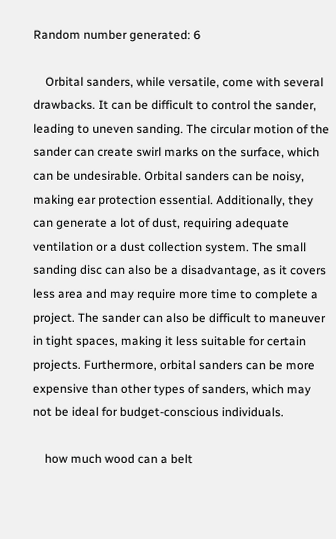Random number generated: 6

    Orbital sanders, while versatile, come with several drawbacks. It can be difficult to control the sander, leading to uneven sanding. The circular motion of the sander can create swirl marks on the surface, which can be undesirable. Orbital sanders can be noisy, making ear protection essential. Additionally, they can generate a lot of dust, requiring adequate ventilation or a dust collection system. The small sanding disc can also be a disadvantage, as it covers less area and may require more time to complete a project. The sander can also be difficult to maneuver in tight spaces, making it less suitable for certain projects. Furthermore, orbital sanders can be more expensive than other types of sanders, which may not be ideal for budget-conscious individuals.

    how much wood can a belt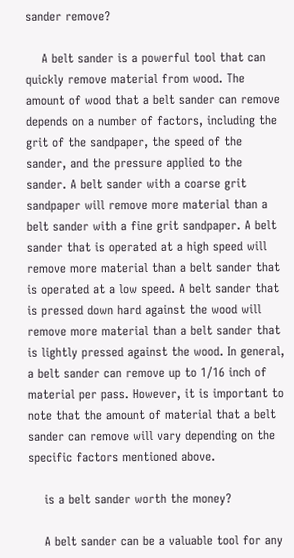sander remove?

    A belt sander is a powerful tool that can quickly remove material from wood. The amount of wood that a belt sander can remove depends on a number of factors, including the grit of the sandpaper, the speed of the sander, and the pressure applied to the sander. A belt sander with a coarse grit sandpaper will remove more material than a belt sander with a fine grit sandpaper. A belt sander that is operated at a high speed will remove more material than a belt sander that is operated at a low speed. A belt sander that is pressed down hard against the wood will remove more material than a belt sander that is lightly pressed against the wood. In general, a belt sander can remove up to 1/16 inch of material per pass. However, it is important to note that the amount of material that a belt sander can remove will vary depending on the specific factors mentioned above.

    is a belt sander worth the money?

    A belt sander can be a valuable tool for any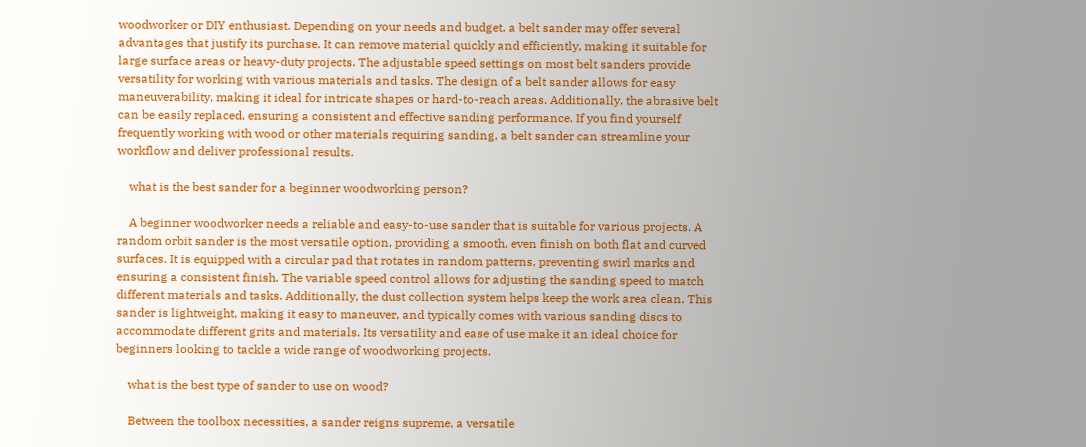woodworker or DIY enthusiast. Depending on your needs and budget, a belt sander may offer several advantages that justify its purchase. It can remove material quickly and efficiently, making it suitable for large surface areas or heavy-duty projects. The adjustable speed settings on most belt sanders provide versatility for working with various materials and tasks. The design of a belt sander allows for easy maneuverability, making it ideal for intricate shapes or hard-to-reach areas. Additionally, the abrasive belt can be easily replaced, ensuring a consistent and effective sanding performance. If you find yourself frequently working with wood or other materials requiring sanding, a belt sander can streamline your workflow and deliver professional results.

    what is the best sander for a beginner woodworking person?

    A beginner woodworker needs a reliable and easy-to-use sander that is suitable for various projects. A random orbit sander is the most versatile option, providing a smooth, even finish on both flat and curved surfaces. It is equipped with a circular pad that rotates in random patterns, preventing swirl marks and ensuring a consistent finish. The variable speed control allows for adjusting the sanding speed to match different materials and tasks. Additionally, the dust collection system helps keep the work area clean. This sander is lightweight, making it easy to maneuver, and typically comes with various sanding discs to accommodate different grits and materials. Its versatility and ease of use make it an ideal choice for beginners looking to tackle a wide range of woodworking projects.

    what is the best type of sander to use on wood?

    Between the toolbox necessities, a sander reigns supreme, a versatile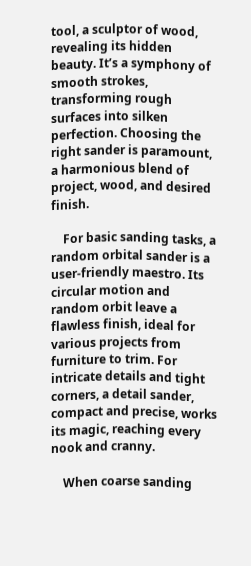tool, a sculptor of wood, revealing its hidden beauty. It’s a symphony of smooth strokes, transforming rough surfaces into silken perfection. Choosing the right sander is paramount, a harmonious blend of project, wood, and desired finish.

    For basic sanding tasks, a random orbital sander is a user-friendly maestro. Its circular motion and random orbit leave a flawless finish, ideal for various projects from furniture to trim. For intricate details and tight corners, a detail sander, compact and precise, works its magic, reaching every nook and cranny.

    When coarse sanding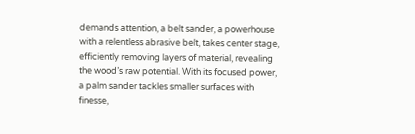demands attention, a belt sander, a powerhouse with a relentless abrasive belt, takes center stage, efficiently removing layers of material, revealing the wood’s raw potential. With its focused power, a palm sander tackles smaller surfaces with finesse,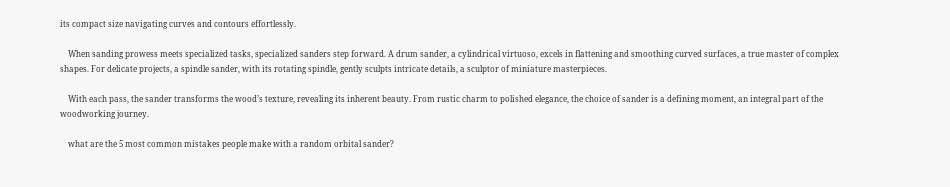its compact size navigating curves and contours effortlessly.

    When sanding prowess meets specialized tasks, specialized sanders step forward. A drum sander, a cylindrical virtuoso, excels in flattening and smoothing curved surfaces, a true master of complex shapes. For delicate projects, a spindle sander, with its rotating spindle, gently sculpts intricate details, a sculptor of miniature masterpieces.

    With each pass, the sander transforms the wood’s texture, revealing its inherent beauty. From rustic charm to polished elegance, the choice of sander is a defining moment, an integral part of the woodworking journey.

    what are the 5 most common mistakes people make with a random orbital sander?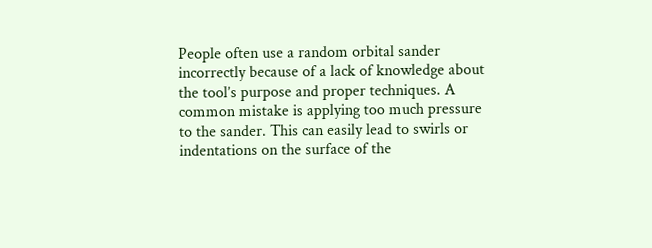People often use a random orbital sander incorrectly because of a lack of knowledge about the tool’s purpose and proper techniques. A common mistake is applying too much pressure to the sander. This can easily lead to swirls or indentations on the surface of the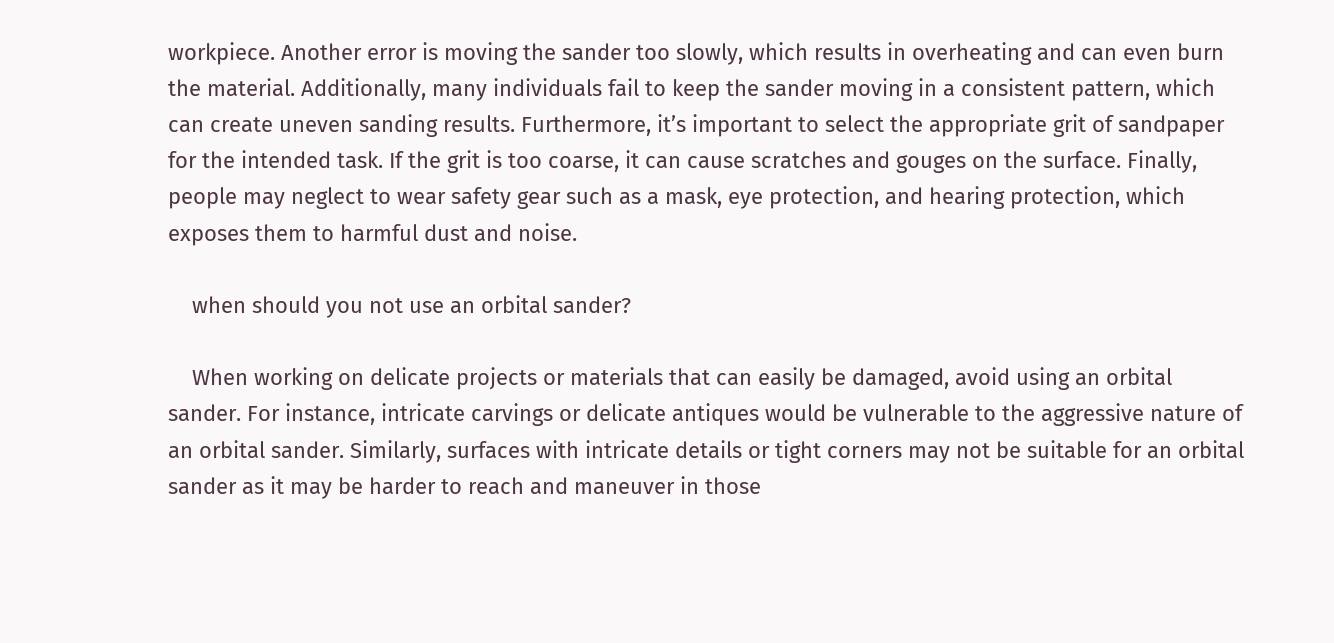workpiece. Another error is moving the sander too slowly, which results in overheating and can even burn the material. Additionally, many individuals fail to keep the sander moving in a consistent pattern, which can create uneven sanding results. Furthermore, it’s important to select the appropriate grit of sandpaper for the intended task. If the grit is too coarse, it can cause scratches and gouges on the surface. Finally, people may neglect to wear safety gear such as a mask, eye protection, and hearing protection, which exposes them to harmful dust and noise.

    when should you not use an orbital sander?

    When working on delicate projects or materials that can easily be damaged, avoid using an orbital sander. For instance, intricate carvings or delicate antiques would be vulnerable to the aggressive nature of an orbital sander. Similarly, surfaces with intricate details or tight corners may not be suitable for an orbital sander as it may be harder to reach and maneuver in those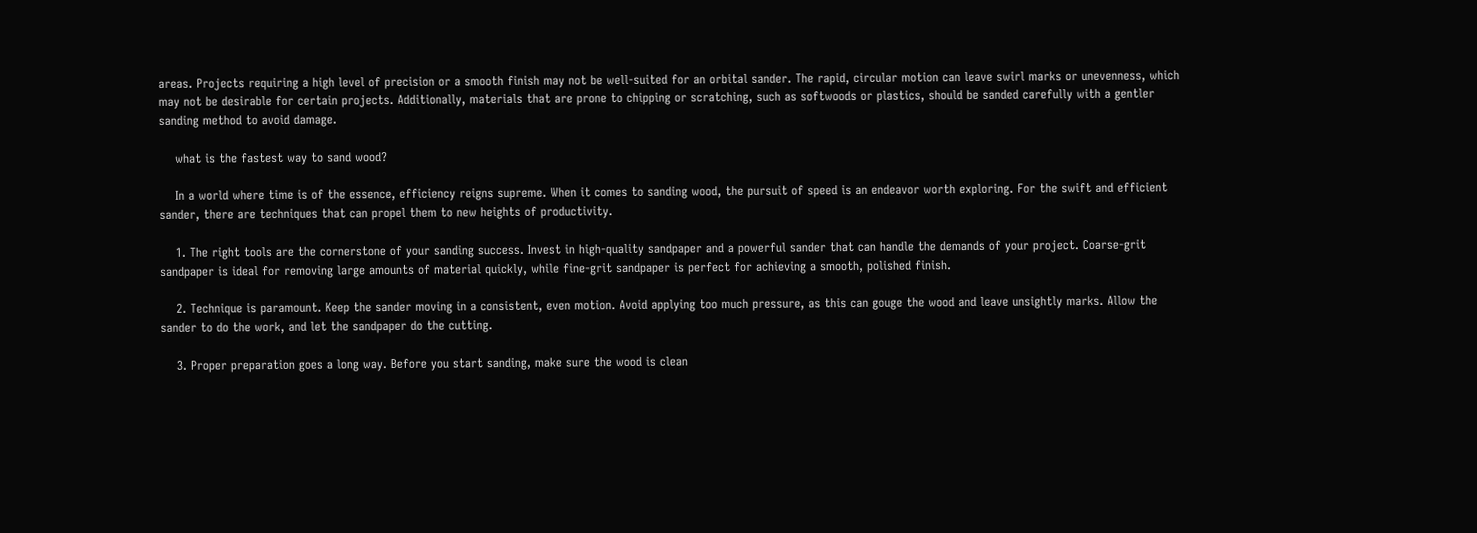areas. Projects requiring a high level of precision or a smooth finish may not be well-suited for an orbital sander. The rapid, circular motion can leave swirl marks or unevenness, which may not be desirable for certain projects. Additionally, materials that are prone to chipping or scratching, such as softwoods or plastics, should be sanded carefully with a gentler sanding method to avoid damage.

    what is the fastest way to sand wood?

    In a world where time is of the essence, efficiency reigns supreme. When it comes to sanding wood, the pursuit of speed is an endeavor worth exploring. For the swift and efficient sander, there are techniques that can propel them to new heights of productivity.

    1. The right tools are the cornerstone of your sanding success. Invest in high-quality sandpaper and a powerful sander that can handle the demands of your project. Coarse-grit sandpaper is ideal for removing large amounts of material quickly, while fine-grit sandpaper is perfect for achieving a smooth, polished finish.

    2. Technique is paramount. Keep the sander moving in a consistent, even motion. Avoid applying too much pressure, as this can gouge the wood and leave unsightly marks. Allow the sander to do the work, and let the sandpaper do the cutting.

    3. Proper preparation goes a long way. Before you start sanding, make sure the wood is clean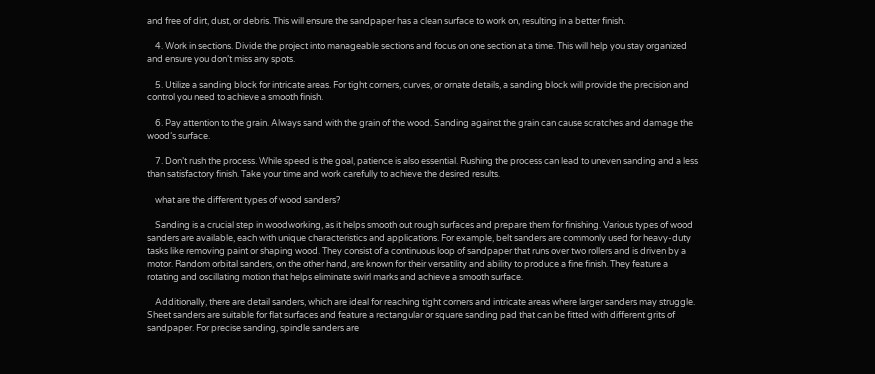and free of dirt, dust, or debris. This will ensure the sandpaper has a clean surface to work on, resulting in a better finish.

    4. Work in sections. Divide the project into manageable sections and focus on one section at a time. This will help you stay organized and ensure you don’t miss any spots.

    5. Utilize a sanding block for intricate areas. For tight corners, curves, or ornate details, a sanding block will provide the precision and control you need to achieve a smooth finish.

    6. Pay attention to the grain. Always sand with the grain of the wood. Sanding against the grain can cause scratches and damage the wood’s surface.

    7. Don’t rush the process. While speed is the goal, patience is also essential. Rushing the process can lead to uneven sanding and a less than satisfactory finish. Take your time and work carefully to achieve the desired results.

    what are the different types of wood sanders?

    Sanding is a crucial step in woodworking, as it helps smooth out rough surfaces and prepare them for finishing. Various types of wood sanders are available, each with unique characteristics and applications. For example, belt sanders are commonly used for heavy-duty tasks like removing paint or shaping wood. They consist of a continuous loop of sandpaper that runs over two rollers and is driven by a motor. Random orbital sanders, on the other hand, are known for their versatility and ability to produce a fine finish. They feature a rotating and oscillating motion that helps eliminate swirl marks and achieve a smooth surface.

    Additionally, there are detail sanders, which are ideal for reaching tight corners and intricate areas where larger sanders may struggle. Sheet sanders are suitable for flat surfaces and feature a rectangular or square sanding pad that can be fitted with different grits of sandpaper. For precise sanding, spindle sanders are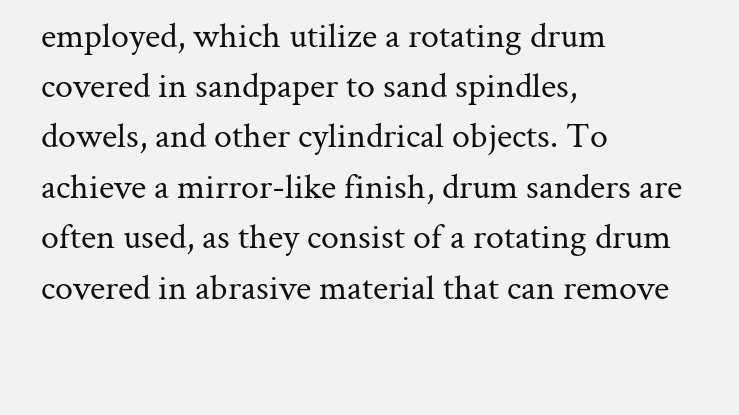employed, which utilize a rotating drum covered in sandpaper to sand spindles, dowels, and other cylindrical objects. To achieve a mirror-like finish, drum sanders are often used, as they consist of a rotating drum covered in abrasive material that can remove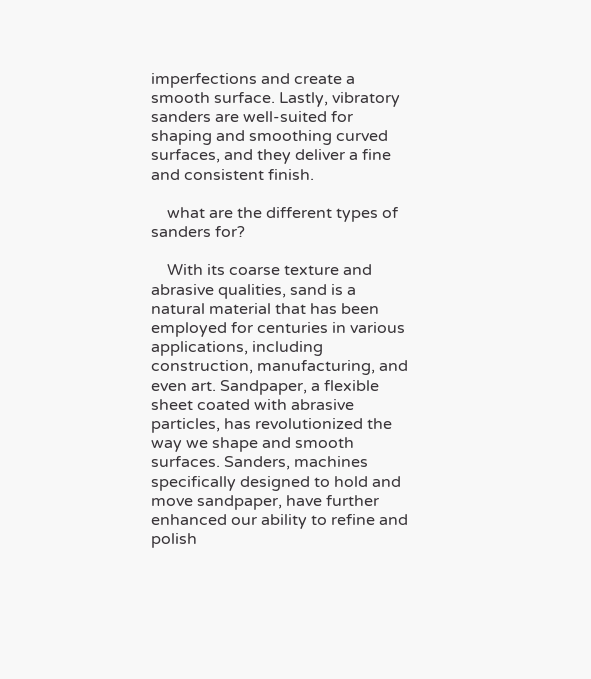imperfections and create a smooth surface. Lastly, vibratory sanders are well-suited for shaping and smoothing curved surfaces, and they deliver a fine and consistent finish.

    what are the different types of sanders for?

    With its coarse texture and abrasive qualities, sand is a natural material that has been employed for centuries in various applications, including construction, manufacturing, and even art. Sandpaper, a flexible sheet coated with abrasive particles, has revolutionized the way we shape and smooth surfaces. Sanders, machines specifically designed to hold and move sandpaper, have further enhanced our ability to refine and polish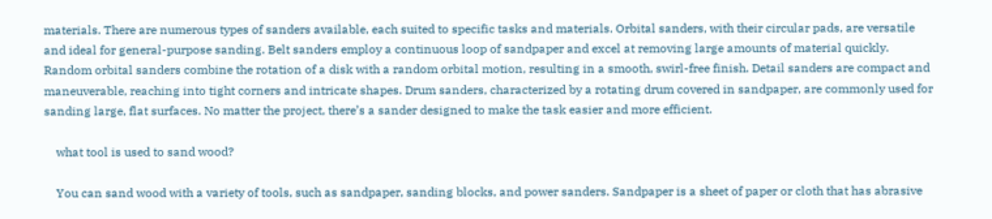materials. There are numerous types of sanders available, each suited to specific tasks and materials. Orbital sanders, with their circular pads, are versatile and ideal for general-purpose sanding. Belt sanders employ a continuous loop of sandpaper and excel at removing large amounts of material quickly. Random orbital sanders combine the rotation of a disk with a random orbital motion, resulting in a smooth, swirl-free finish. Detail sanders are compact and maneuverable, reaching into tight corners and intricate shapes. Drum sanders, characterized by a rotating drum covered in sandpaper, are commonly used for sanding large, flat surfaces. No matter the project, there’s a sander designed to make the task easier and more efficient.

    what tool is used to sand wood?

    You can sand wood with a variety of tools, such as sandpaper, sanding blocks, and power sanders. Sandpaper is a sheet of paper or cloth that has abrasive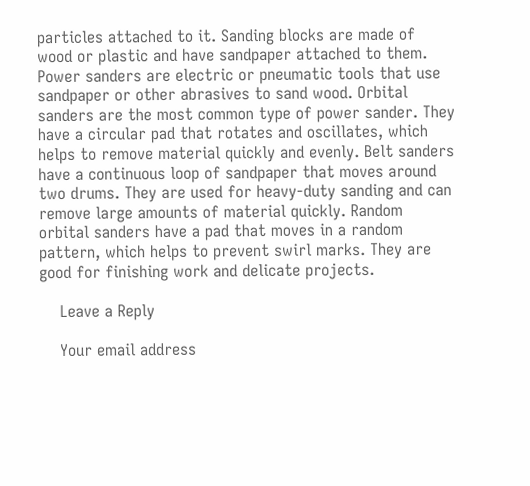particles attached to it. Sanding blocks are made of wood or plastic and have sandpaper attached to them. Power sanders are electric or pneumatic tools that use sandpaper or other abrasives to sand wood. Orbital sanders are the most common type of power sander. They have a circular pad that rotates and oscillates, which helps to remove material quickly and evenly. Belt sanders have a continuous loop of sandpaper that moves around two drums. They are used for heavy-duty sanding and can remove large amounts of material quickly. Random orbital sanders have a pad that moves in a random pattern, which helps to prevent swirl marks. They are good for finishing work and delicate projects.

    Leave a Reply

    Your email address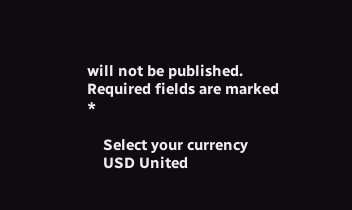will not be published. Required fields are marked *

    Select your currency
    USD United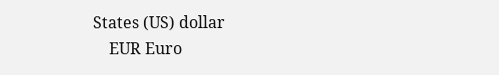States (US) dollar
    EUR Euro